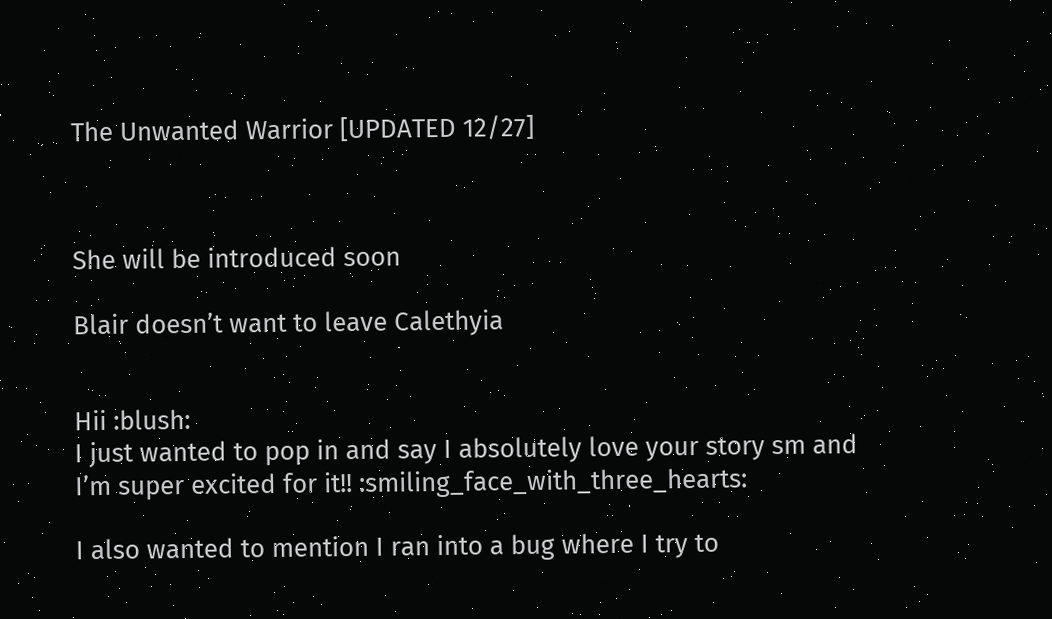The Unwanted Warrior [UPDATED 12/27]



She will be introduced soon

Blair doesn’t want to leave Calethyia


Hii :blush:
I just wanted to pop in and say I absolutely love your story sm and I’m super excited for it!! :smiling_face_with_three_hearts:

I also wanted to mention I ran into a bug where I try to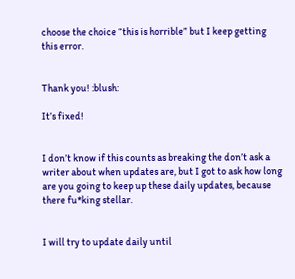choose the choice “this is horrible” but I keep getting this error.


Thank you! :blush:

It’s fixed!


I don’t know if this counts as breaking the don’t ask a writer about when updates are, but I got to ask how long are you going to keep up these daily updates, because there fu*king stellar.


I will try to update daily until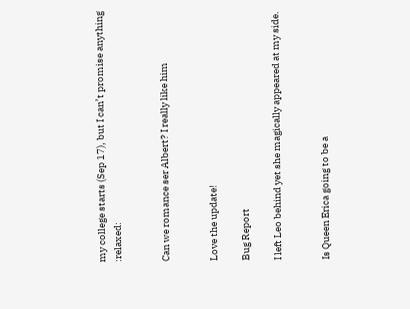my college starts (Sep 17), but I can’t promise anything :relaxed:


Can we romance ser Albert? I really like him


Love the update!

Bug Report

I left Leo behind yet she magically appeared at my side.


Is Queen Erica going to be a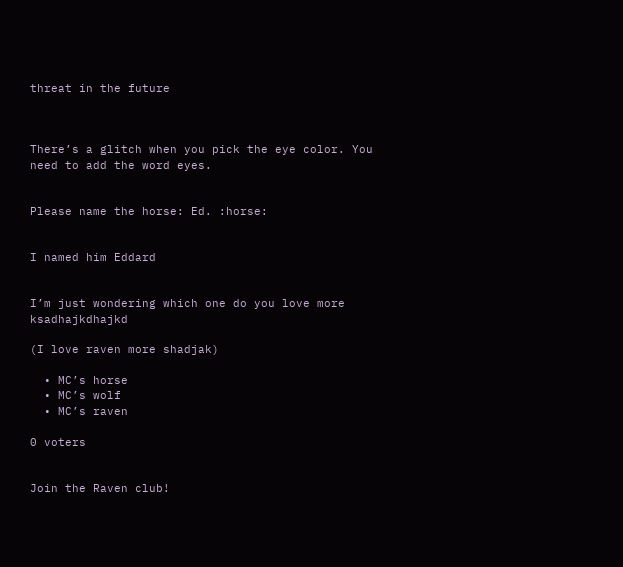threat in the future



There’s a glitch when you pick the eye color. You need to add the word eyes.


Please name the horse: Ed. :horse:


I named him Eddard


I’m just wondering which one do you love more ksadhajkdhajkd

(I love raven more shadjak)

  • MC’s horse
  • MC’s wolf
  • MC’s raven

0 voters


Join the Raven club!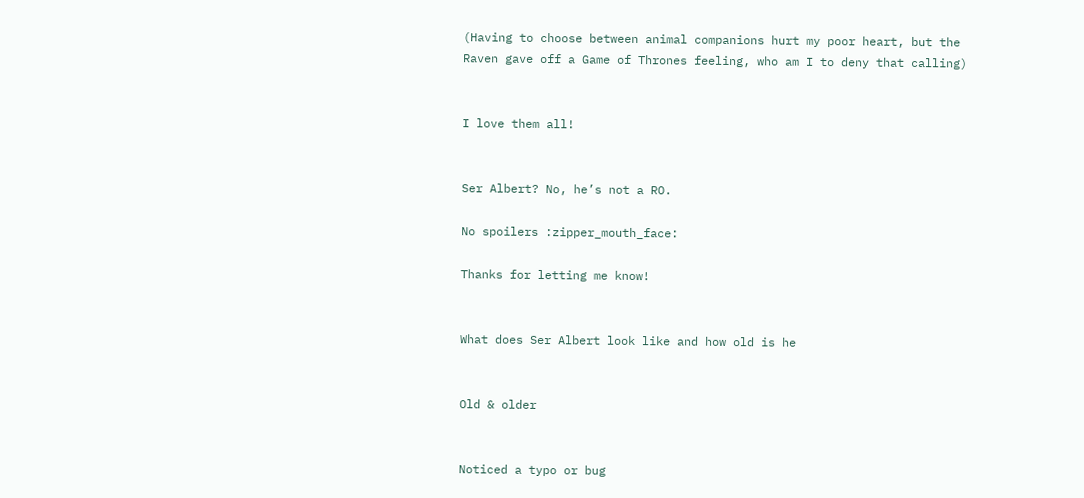(Having to choose between animal companions hurt my poor heart, but the Raven gave off a Game of Thrones feeling, who am I to deny that calling)


I love them all!


Ser Albert? No, he’s not a RO.

No spoilers :zipper_mouth_face:

Thanks for letting me know!


What does Ser Albert look like and how old is he


Old & older


Noticed a typo or bug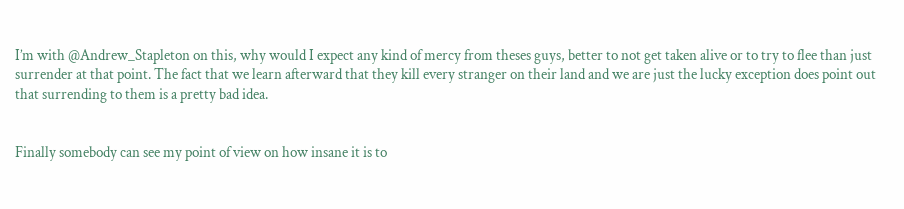I’m with @Andrew_Stapleton on this, why would I expect any kind of mercy from theses guys, better to not get taken alive or to try to flee than just surrender at that point. The fact that we learn afterward that they kill every stranger on their land and we are just the lucky exception does point out that surrending to them is a pretty bad idea.


Finally somebody can see my point of view on how insane it is to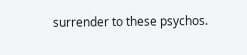surrender to these psychos.